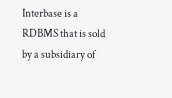Interbase is a RDBMS that is sold by a subsidiary of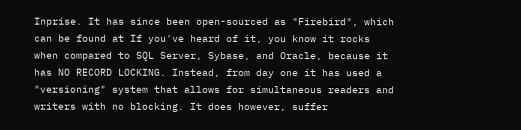Inprise. It has since been open-sourced as "Firebird", which can be found at If you've heard of it, you know it rocks when compared to SQL Server, Sybase, and Oracle, because it has NO RECORD LOCKING. Instead, from day one it has used a "versioning" system that allows for simultaneous readers and writers with no blocking. It does however, suffer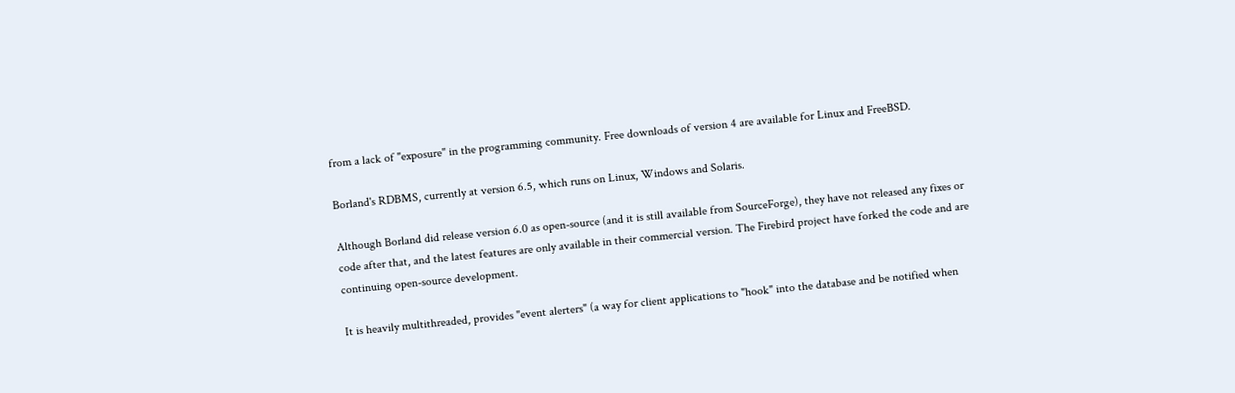from a lack of "exposure" in the programming community. Free downloads of version 4 are available for Linux and FreeBSD.

Borland's RDBMS, currently at version 6.5, which runs on Linux, Windows and Solaris.

Although Borland did release version 6.0 as open-source (and it is still available from SourceForge), they have not released any fixes or code after that, and the latest features are only available in their commercial version. The Firebird project have forked the code and are continuing open-source development.

It is heavily multithreaded, provides "event alerters" (a way for client applications to "hook" into the database and be notified when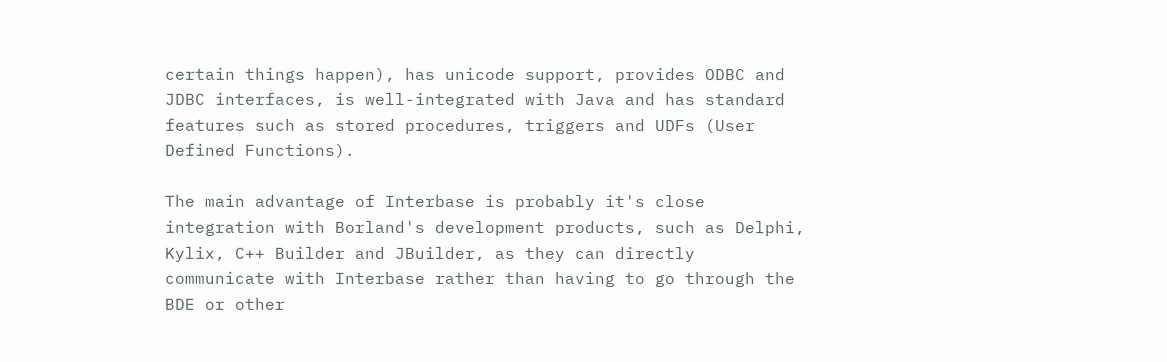certain things happen), has unicode support, provides ODBC and JDBC interfaces, is well-integrated with Java and has standard features such as stored procedures, triggers and UDFs (User Defined Functions).

The main advantage of Interbase is probably it's close integration with Borland's development products, such as Delphi, Kylix, C++ Builder and JBuilder, as they can directly communicate with Interbase rather than having to go through the BDE or other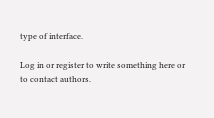type of interface.

Log in or register to write something here or to contact authors.